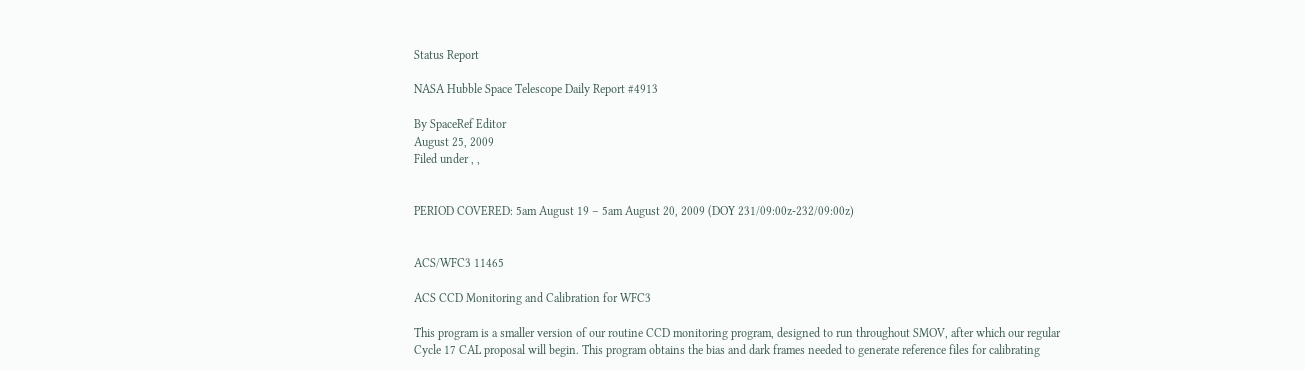Status Report

NASA Hubble Space Telescope Daily Report #4913

By SpaceRef Editor
August 25, 2009
Filed under , ,


PERIOD COVERED: 5am August 19 – 5am August 20, 2009 (DOY 231/09:00z-232/09:00z)


ACS/WFC3 11465

ACS CCD Monitoring and Calibration for WFC3

This program is a smaller version of our routine CCD monitoring program, designed to run throughout SMOV, after which our regular Cycle 17 CAL proposal will begin. This program obtains the bias and dark frames needed to generate reference files for calibrating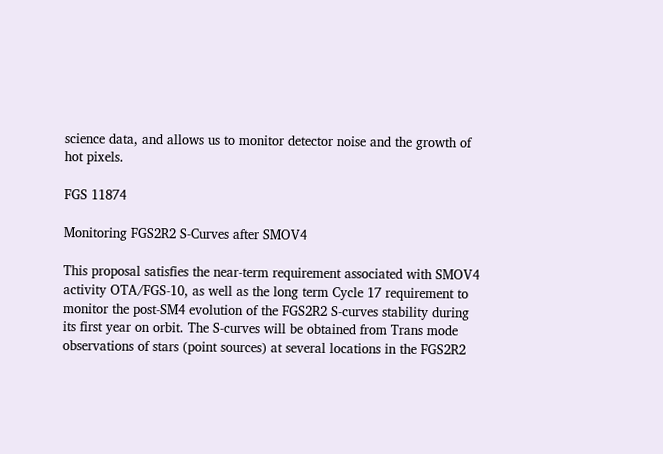science data, and allows us to monitor detector noise and the growth of hot pixels.

FGS 11874

Monitoring FGS2R2 S-Curves after SMOV4

This proposal satisfies the near-term requirement associated with SMOV4 activity OTA/FGS-10, as well as the long term Cycle 17 requirement to monitor the post-SM4 evolution of the FGS2R2 S-curves stability during its first year on orbit. The S-curves will be obtained from Trans mode observations of stars (point sources) at several locations in the FGS2R2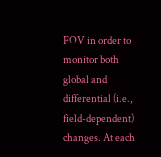FOV in order to monitor both global and differential (i.e., field-dependent) changes. At each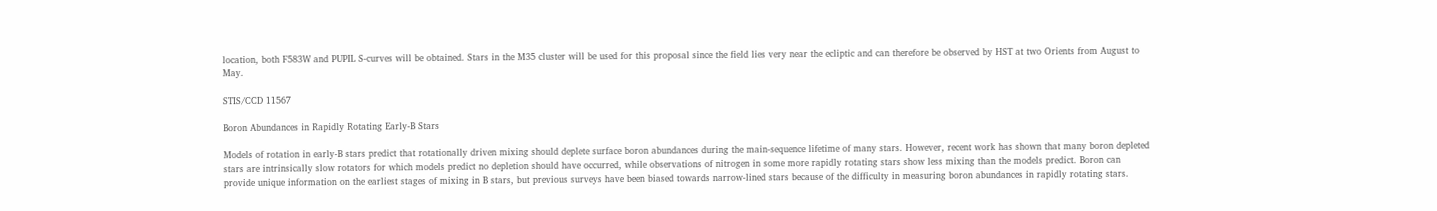location, both F583W and PUPIL S-curves will be obtained. Stars in the M35 cluster will be used for this proposal since the field lies very near the ecliptic and can therefore be observed by HST at two Orients from August to May.

STIS/CCD 11567

Boron Abundances in Rapidly Rotating Early-B Stars

Models of rotation in early-B stars predict that rotationally driven mixing should deplete surface boron abundances during the main-sequence lifetime of many stars. However, recent work has shown that many boron depleted stars are intrinsically slow rotators for which models predict no depletion should have occurred, while observations of nitrogen in some more rapidly rotating stars show less mixing than the models predict. Boron can provide unique information on the earliest stages of mixing in B stars, but previous surveys have been biased towards narrow-lined stars because of the difficulty in measuring boron abundances in rapidly rotating stars.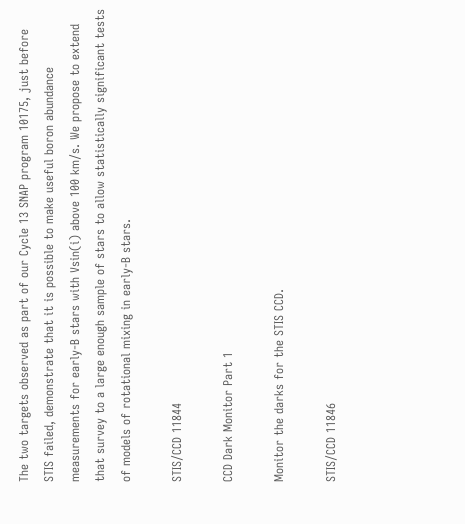The two targets observed as part of our Cycle 13 SNAP program 10175, just before STIS failed, demonstrate that it is possible to make useful boron abundance measurements for early-B stars with Vsin(i) above 100 km/s. We propose to extend that survey to a large enough sample of stars to allow statistically significant tests of models of rotational mixing in early-B stars.

STIS/CCD 11844

CCD Dark Monitor Part 1

Monitor the darks for the STIS CCD.

STIS/CCD 11846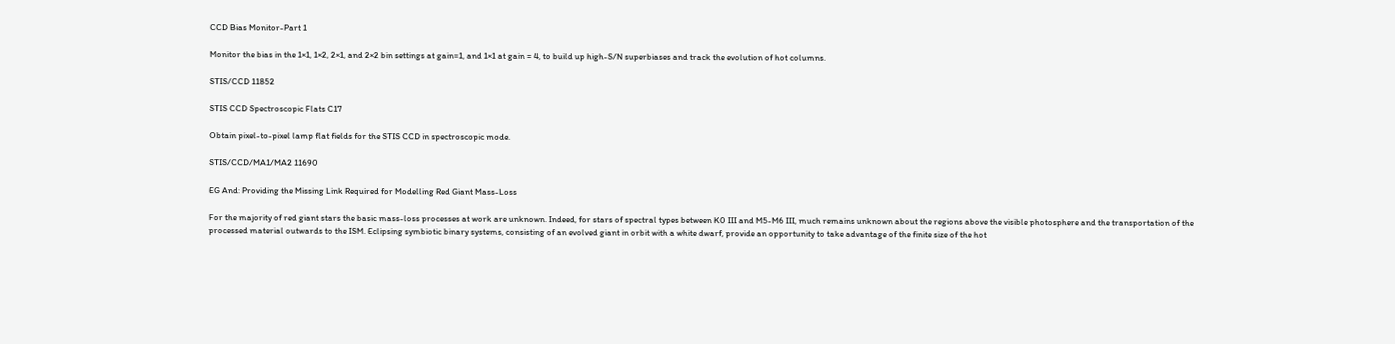CCD Bias Monitor-Part 1

Monitor the bias in the 1×1, 1×2, 2×1, and 2×2 bin settings at gain=1, and 1×1 at gain = 4, to build up high-S/N superbiases and track the evolution of hot columns.

STIS/CCD 11852

STIS CCD Spectroscopic Flats C17

Obtain pixel-to-pixel lamp flat fields for the STIS CCD in spectroscopic mode.

STIS/CCD/MA1/MA2 11690

EG And: Providing the Missing Link Required for Modelling Red Giant Mass-Loss

For the majority of red giant stars the basic mass-loss processes at work are unknown. Indeed, for stars of spectral types between K0 III and M5-M6 III, much remains unknown about the regions above the visible photosphere and the transportation of the processed material outwards to the ISM. Eclipsing symbiotic binary systems, consisting of an evolved giant in orbit with a white dwarf, provide an opportunity to take advantage of the finite size of the hot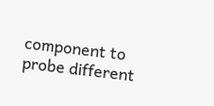component to probe different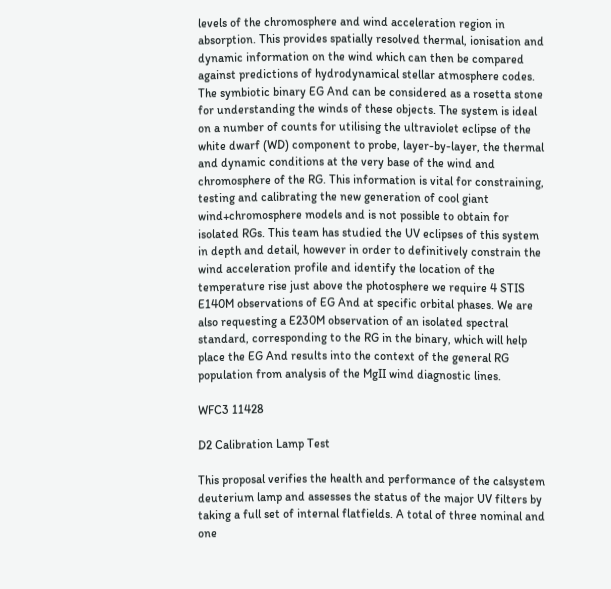levels of the chromosphere and wind acceleration region in absorption. This provides spatially resolved thermal, ionisation and dynamic information on the wind which can then be compared against predictions of hydrodynamical stellar atmosphere codes. The symbiotic binary EG And can be considered as a rosetta stone for understanding the winds of these objects. The system is ideal on a number of counts for utilising the ultraviolet eclipse of the white dwarf (WD) component to probe, layer-by-layer, the thermal and dynamic conditions at the very base of the wind and chromosphere of the RG. This information is vital for constraining, testing and calibrating the new generation of cool giant wind+chromosphere models and is not possible to obtain for isolated RGs. This team has studied the UV eclipses of this system in depth and detail, however in order to definitively constrain the wind acceleration profile and identify the location of the temperature rise just above the photosphere we require 4 STIS E140M observations of EG And at specific orbital phases. We are also requesting a E230M observation of an isolated spectral standard, corresponding to the RG in the binary, which will help place the EG And results into the context of the general RG population from analysis of the MgII wind diagnostic lines.

WFC3 11428

D2 Calibration Lamp Test

This proposal verifies the health and performance of the calsystem deuterium lamp and assesses the status of the major UV filters by taking a full set of internal flatfields. A total of three nominal and one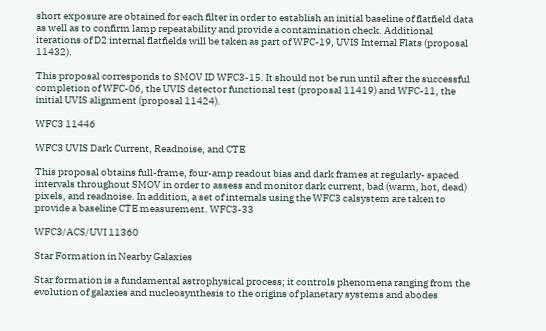short exposure are obtained for each filter in order to establish an initial baseline of flatfield data as well as to confirm lamp repeatability and provide a contamination check. Additional iterations of D2 internal flatfields will be taken as part of WFC-19, UVIS Internal Flats (proposal 11432).

This proposal corresponds to SMOV ID WFC3-15. It should not be run until after the successful completion of WFC-06, the UVIS detector functional test (proposal 11419) and WFC-11, the initial UVIS alignment (proposal 11424).

WFC3 11446

WFC3 UVIS Dark Current, Readnoise, and CTE

This proposal obtains full-frame, four-amp readout bias and dark frames at regularly- spaced intervals throughout SMOV in order to assess and monitor dark current, bad (warm, hot, dead) pixels, and readnoise. In addition, a set of internals using the WFC3 calsystem are taken to provide a baseline CTE measurement. WFC3-33

WFC3/ACS/UVI 11360

Star Formation in Nearby Galaxies

Star formation is a fundamental astrophysical process; it controls phenomena ranging from the evolution of galaxies and nucleosynthesis to the origins of planetary systems and abodes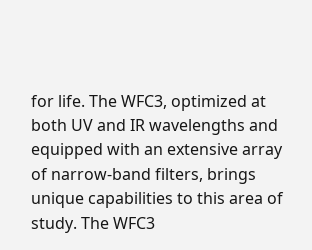for life. The WFC3, optimized at both UV and IR wavelengths and equipped with an extensive array of narrow-band filters, brings unique capabilities to this area of study. The WFC3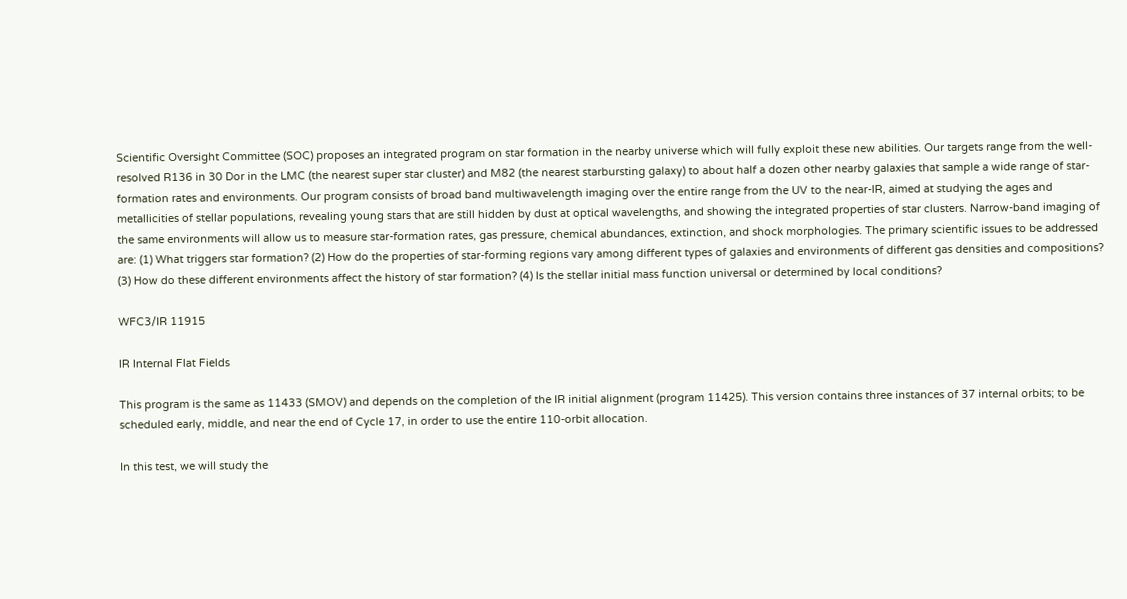Scientific Oversight Committee (SOC) proposes an integrated program on star formation in the nearby universe which will fully exploit these new abilities. Our targets range from the well-resolved R136 in 30 Dor in the LMC (the nearest super star cluster) and M82 (the nearest starbursting galaxy) to about half a dozen other nearby galaxies that sample a wide range of star-formation rates and environments. Our program consists of broad band multiwavelength imaging over the entire range from the UV to the near-IR, aimed at studying the ages and metallicities of stellar populations, revealing young stars that are still hidden by dust at optical wavelengths, and showing the integrated properties of star clusters. Narrow-band imaging of the same environments will allow us to measure star-formation rates, gas pressure, chemical abundances, extinction, and shock morphologies. The primary scientific issues to be addressed are: (1) What triggers star formation? (2) How do the properties of star-forming regions vary among different types of galaxies and environments of different gas densities and compositions? (3) How do these different environments affect the history of star formation? (4) Is the stellar initial mass function universal or determined by local conditions?

WFC3/IR 11915

IR Internal Flat Fields

This program is the same as 11433 (SMOV) and depends on the completion of the IR initial alignment (program 11425). This version contains three instances of 37 internal orbits; to be scheduled early, middle, and near the end of Cycle 17, in order to use the entire 110-orbit allocation.

In this test, we will study the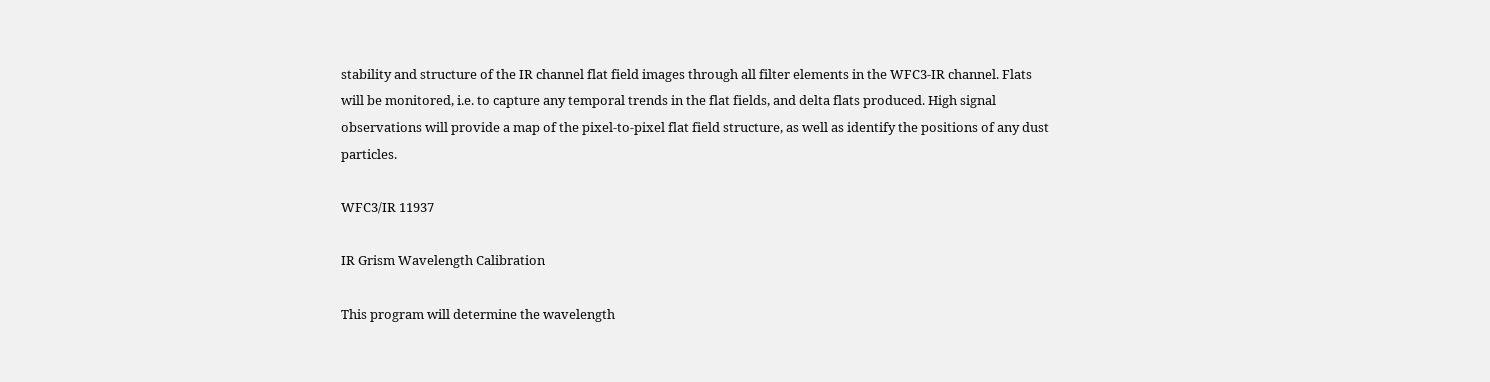stability and structure of the IR channel flat field images through all filter elements in the WFC3-IR channel. Flats will be monitored, i.e. to capture any temporal trends in the flat fields, and delta flats produced. High signal observations will provide a map of the pixel-to-pixel flat field structure, as well as identify the positions of any dust particles.

WFC3/IR 11937

IR Grism Wavelength Calibration

This program will determine the wavelength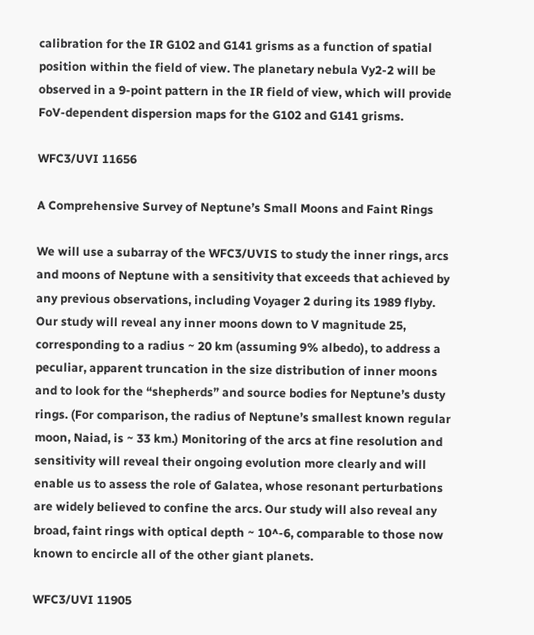calibration for the IR G102 and G141 grisms as a function of spatial position within the field of view. The planetary nebula Vy2-2 will be observed in a 9-point pattern in the IR field of view, which will provide FoV-dependent dispersion maps for the G102 and G141 grisms.

WFC3/UVI 11656

A Comprehensive Survey of Neptune’s Small Moons and Faint Rings

We will use a subarray of the WFC3/UVIS to study the inner rings, arcs and moons of Neptune with a sensitivity that exceeds that achieved by any previous observations, including Voyager 2 during its 1989 flyby. Our study will reveal any inner moons down to V magnitude 25, corresponding to a radius ~ 20 km (assuming 9% albedo), to address a peculiar, apparent truncation in the size distribution of inner moons and to look for the “shepherds” and source bodies for Neptune’s dusty rings. (For comparison, the radius of Neptune’s smallest known regular moon, Naiad, is ~ 33 km.) Monitoring of the arcs at fine resolution and sensitivity will reveal their ongoing evolution more clearly and will enable us to assess the role of Galatea, whose resonant perturbations are widely believed to confine the arcs. Our study will also reveal any broad, faint rings with optical depth ~ 10^-6, comparable to those now known to encircle all of the other giant planets.

WFC3/UVI 11905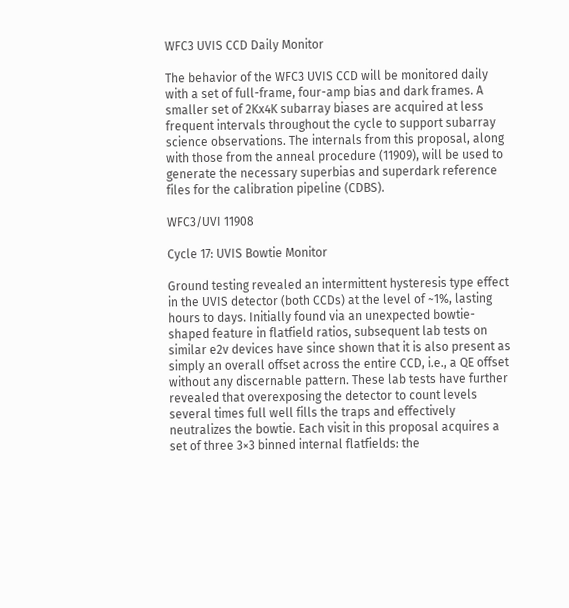WFC3 UVIS CCD Daily Monitor

The behavior of the WFC3 UVIS CCD will be monitored daily with a set of full-frame, four-amp bias and dark frames. A smaller set of 2Kx4K subarray biases are acquired at less frequent intervals throughout the cycle to support subarray science observations. The internals from this proposal, along with those from the anneal procedure (11909), will be used to generate the necessary superbias and superdark reference files for the calibration pipeline (CDBS).

WFC3/UVI 11908

Cycle 17: UVIS Bowtie Monitor

Ground testing revealed an intermittent hysteresis type effect in the UVIS detector (both CCDs) at the level of ~1%, lasting hours to days. Initially found via an unexpected bowtie-shaped feature in flatfield ratios, subsequent lab tests on similar e2v devices have since shown that it is also present as simply an overall offset across the entire CCD, i.e., a QE offset without any discernable pattern. These lab tests have further revealed that overexposing the detector to count levels several times full well fills the traps and effectively neutralizes the bowtie. Each visit in this proposal acquires a set of three 3×3 binned internal flatfields: the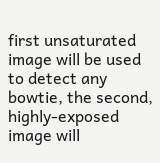first unsaturated image will be used to detect any bowtie, the second, highly-exposed image will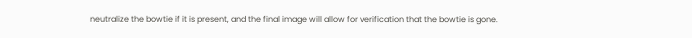neutralize the bowtie if it is present, and the final image will allow for verification that the bowtie is gone.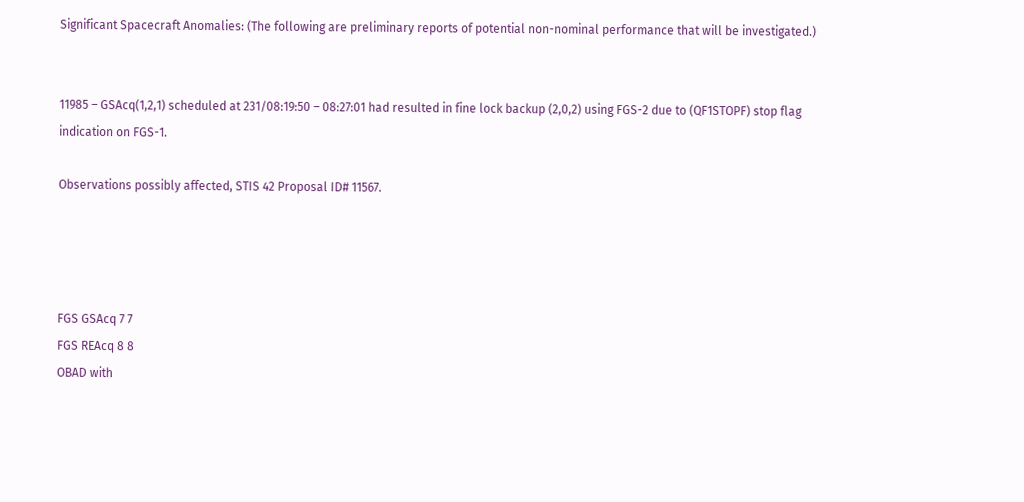Significant Spacecraft Anomalies: (The following are preliminary reports of potential non-nominal performance that will be investigated.)


11985 – GSAcq(1,2,1) scheduled at 231/08:19:50 – 08:27:01 had resulted in fine lock backup (2,0,2) using FGS-2 due to (QF1STOPF) stop flag indication on FGS-1.

Observations possibly affected, STIS 42 Proposal ID# 11567.




FGS GSAcq 7 7
FGS REAcq 8 8
OBAD with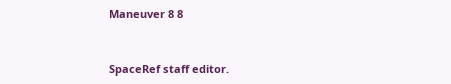Maneuver 8 8


SpaceRef staff editor.